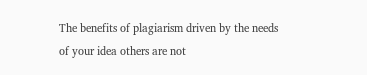The benefits of plagiarism driven by the needs of your idea others are not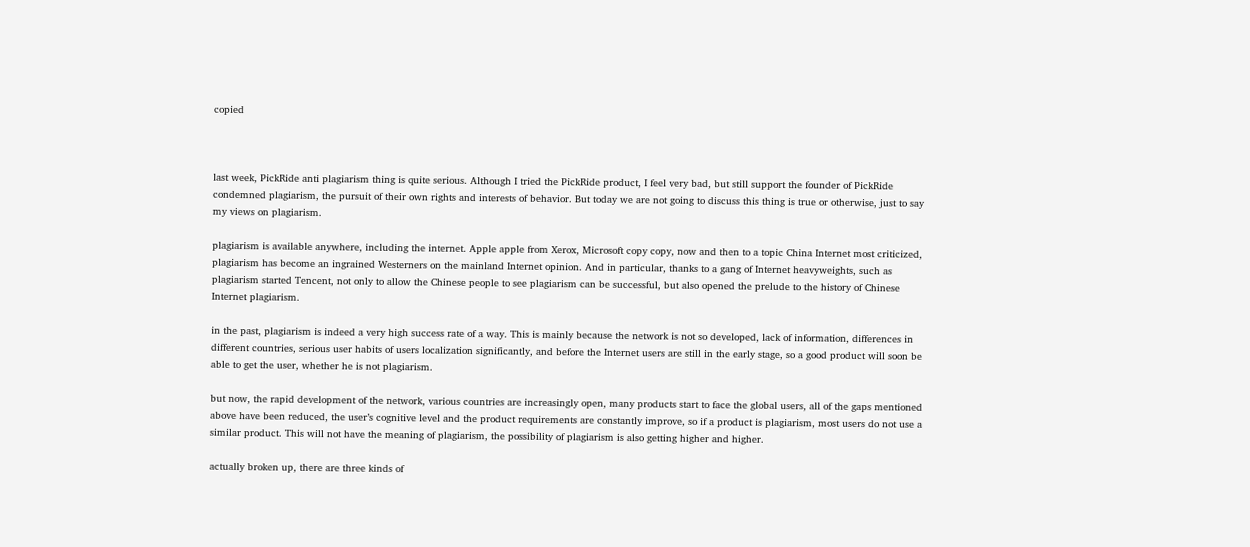copied



last week, PickRide anti plagiarism thing is quite serious. Although I tried the PickRide product, I feel very bad, but still support the founder of PickRide condemned plagiarism, the pursuit of their own rights and interests of behavior. But today we are not going to discuss this thing is true or otherwise, just to say my views on plagiarism.

plagiarism is available anywhere, including the internet. Apple apple from Xerox, Microsoft copy copy, now and then to a topic China Internet most criticized, plagiarism has become an ingrained Westerners on the mainland Internet opinion. And in particular, thanks to a gang of Internet heavyweights, such as plagiarism started Tencent, not only to allow the Chinese people to see plagiarism can be successful, but also opened the prelude to the history of Chinese Internet plagiarism.

in the past, plagiarism is indeed a very high success rate of a way. This is mainly because the network is not so developed, lack of information, differences in different countries, serious user habits of users localization significantly, and before the Internet users are still in the early stage, so a good product will soon be able to get the user, whether he is not plagiarism.

but now, the rapid development of the network, various countries are increasingly open, many products start to face the global users, all of the gaps mentioned above have been reduced, the user’s cognitive level and the product requirements are constantly improve, so if a product is plagiarism, most users do not use a similar product. This will not have the meaning of plagiarism, the possibility of plagiarism is also getting higher and higher.

actually broken up, there are three kinds of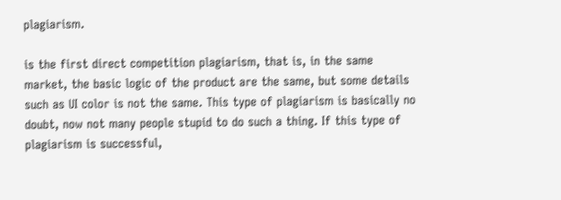plagiarism.

is the first direct competition plagiarism, that is, in the same market, the basic logic of the product are the same, but some details such as UI color is not the same. This type of plagiarism is basically no doubt, now not many people stupid to do such a thing. If this type of plagiarism is successful,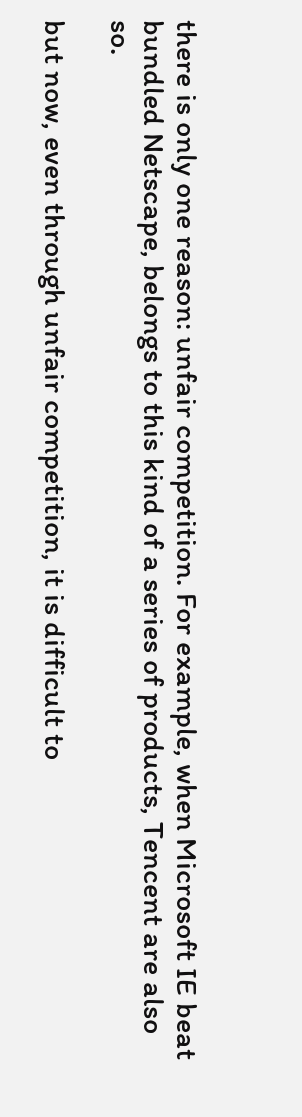there is only one reason: unfair competition. For example, when Microsoft IE beat bundled Netscape, belongs to this kind of a series of products, Tencent are also so.

but now, even through unfair competition, it is difficult to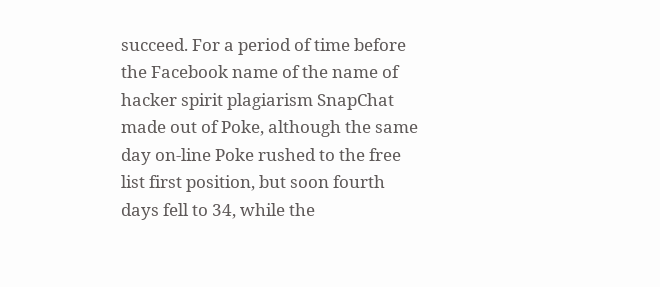succeed. For a period of time before the Facebook name of the name of hacker spirit plagiarism SnapChat made out of Poke, although the same day on-line Poke rushed to the free list first position, but soon fourth days fell to 34, while the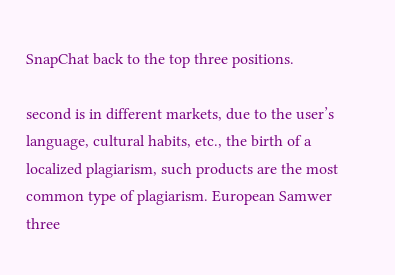SnapChat back to the top three positions.

second is in different markets, due to the user’s language, cultural habits, etc., the birth of a localized plagiarism, such products are the most common type of plagiarism. European Samwer three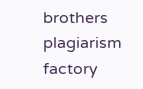brothers plagiarism factory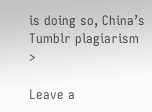is doing so, China’s Tumblr plagiarism >

Leave a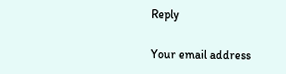Reply

Your email address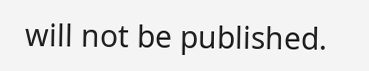will not be published.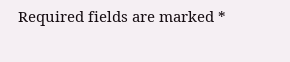Required fields are marked *